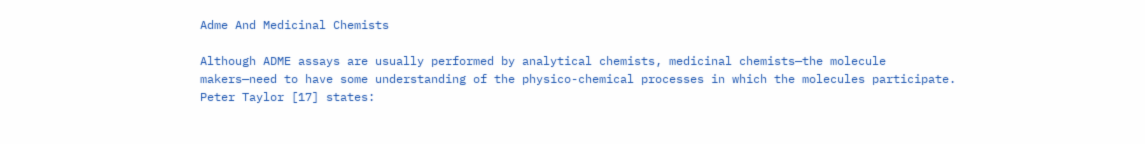Adme And Medicinal Chemists

Although ADME assays are usually performed by analytical chemists, medicinal chemists—the molecule makers—need to have some understanding of the physico-chemical processes in which the molecules participate. Peter Taylor [17] states: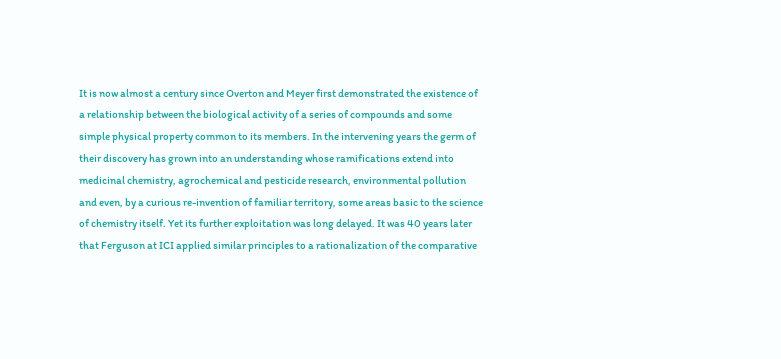It is now almost a century since Overton and Meyer first demonstrated the existence of a relationship between the biological activity of a series of compounds and some simple physical property common to its members. In the intervening years the germ of their discovery has grown into an understanding whose ramifications extend into medicinal chemistry, agrochemical and pesticide research, environmental pollution and even, by a curious re-invention of familiar territory, some areas basic to the science of chemistry itself. Yet its further exploitation was long delayed. It was 40 years later that Ferguson at ICI applied similar principles to a rationalization of the comparative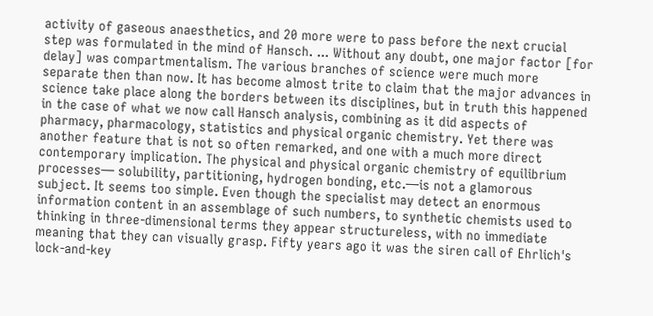activity of gaseous anaesthetics, and 20 more were to pass before the next crucial step was formulated in the mind of Hansch. ... Without any doubt, one major factor [for delay] was compartmentalism. The various branches of science were much more separate then than now. It has become almost trite to claim that the major advances in science take place along the borders between its disciplines, but in truth this happened in the case of what we now call Hansch analysis, combining as it did aspects of pharmacy, pharmacology, statistics and physical organic chemistry. Yet there was another feature that is not so often remarked, and one with a much more direct contemporary implication. The physical and physical organic chemistry of equilibrium processes— solubility, partitioning, hydrogen bonding, etc.—is not a glamorous subject. It seems too simple. Even though the specialist may detect an enormous information content in an assemblage of such numbers, to synthetic chemists used to thinking in three-dimensional terms they appear structureless, with no immediate meaning that they can visually grasp. Fifty years ago it was the siren call of Ehrlich's lock-and-key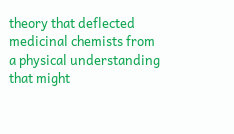theory that deflected medicinal chemists from a physical understanding that might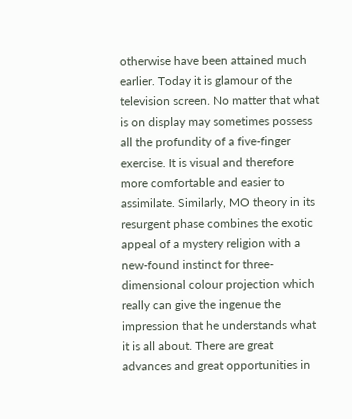otherwise have been attained much earlier. Today it is glamour of the television screen. No matter that what is on display may sometimes possess all the profundity of a five-finger exercise. It is visual and therefore more comfortable and easier to assimilate. Similarly, MO theory in its resurgent phase combines the exotic appeal of a mystery religion with a new-found instinct for three-dimensional colour projection which really can give the ingenue the impression that he understands what it is all about. There are great advances and great opportunities in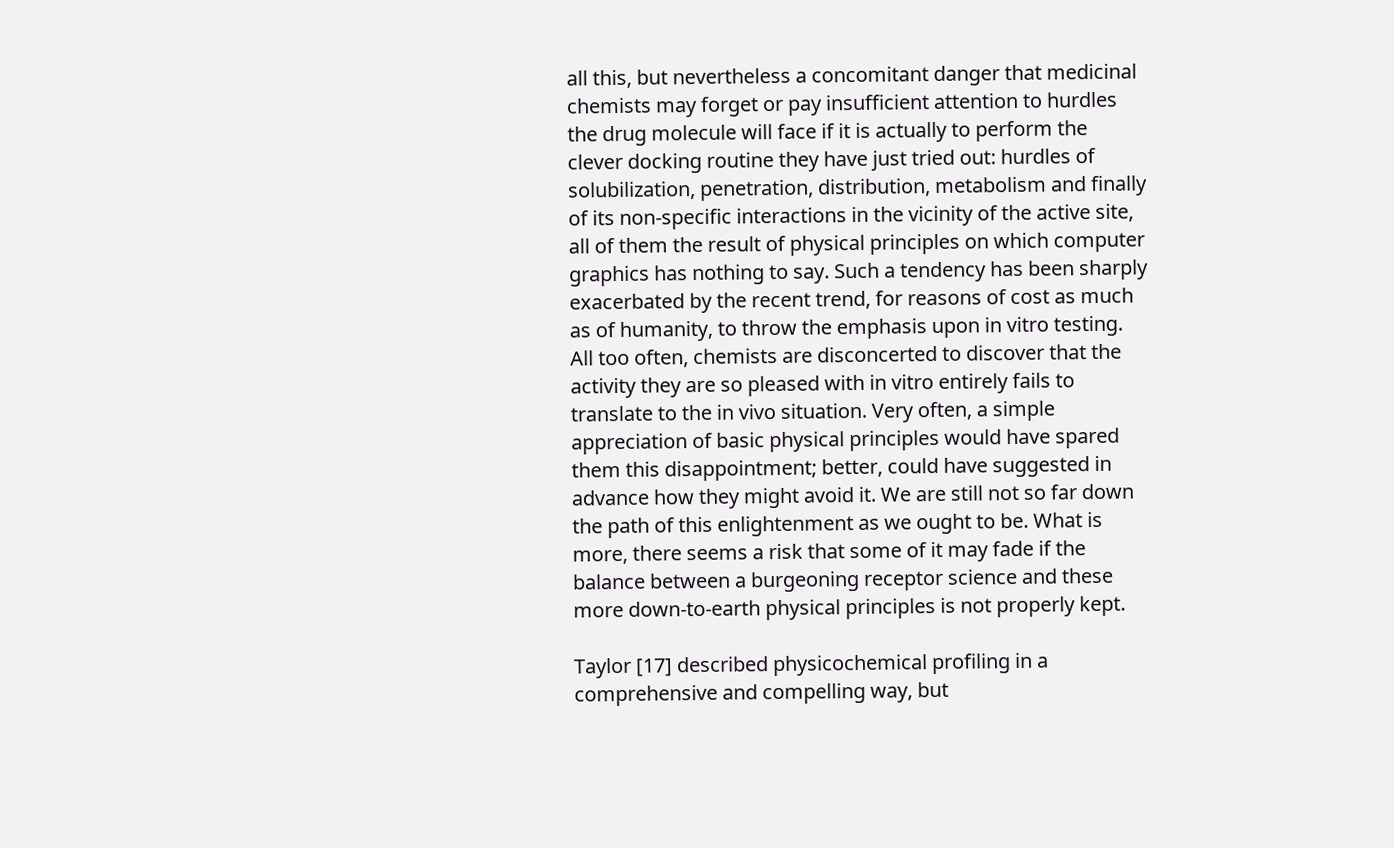all this, but nevertheless a concomitant danger that medicinal chemists may forget or pay insufficient attention to hurdles the drug molecule will face if it is actually to perform the clever docking routine they have just tried out: hurdles of solubilization, penetration, distribution, metabolism and finally of its non-specific interactions in the vicinity of the active site, all of them the result of physical principles on which computer graphics has nothing to say. Such a tendency has been sharply exacerbated by the recent trend, for reasons of cost as much as of humanity, to throw the emphasis upon in vitro testing. All too often, chemists are disconcerted to discover that the activity they are so pleased with in vitro entirely fails to translate to the in vivo situation. Very often, a simple appreciation of basic physical principles would have spared them this disappointment; better, could have suggested in advance how they might avoid it. We are still not so far down the path of this enlightenment as we ought to be. What is more, there seems a risk that some of it may fade if the balance between a burgeoning receptor science and these more down-to-earth physical principles is not properly kept.

Taylor [17] described physicochemical profiling in a comprehensive and compelling way, but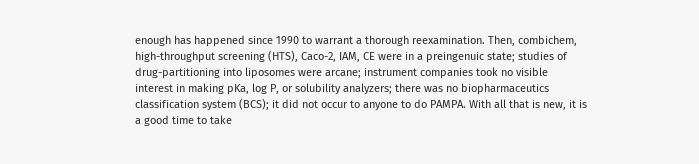enough has happened since 1990 to warrant a thorough reexamination. Then, combichem, high-throughput screening (HTS), Caco-2, IAM, CE were in a preingenuic state; studies of drug-partitioning into liposomes were arcane; instrument companies took no visible interest in making pKa, log P, or solubility analyzers; there was no biopharmaceutics classification system (BCS); it did not occur to anyone to do PAMPA. With all that is new, it is a good time to take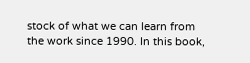stock of what we can learn from the work since 1990. In this book,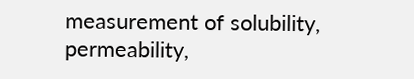measurement of solubility, permeability,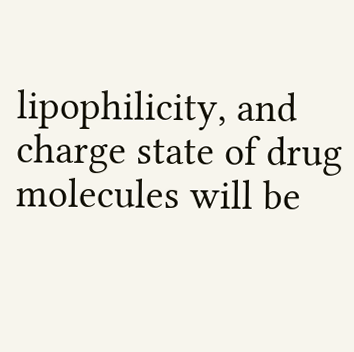lipophilicity, and charge state of drug molecules will be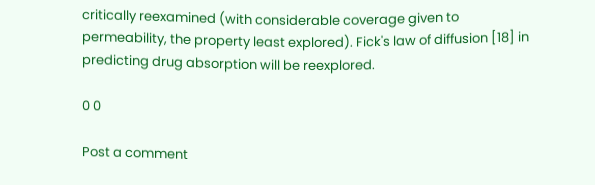critically reexamined (with considerable coverage given to permeability, the property least explored). Fick's law of diffusion [18] in predicting drug absorption will be reexplored.

0 0

Post a comment